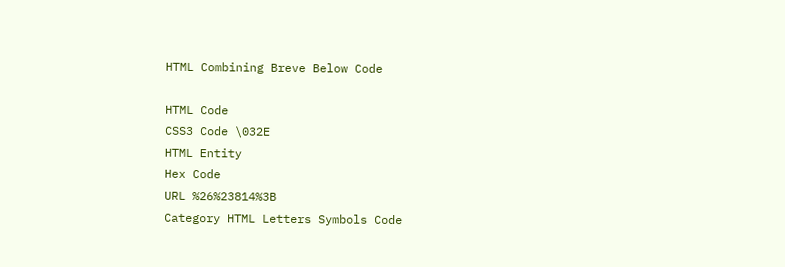HTML Combining Breve Below Code

HTML Code
CSS3 Code \032E
HTML Entity
Hex Code
URL %26%23814%3B
Category HTML Letters Symbols Code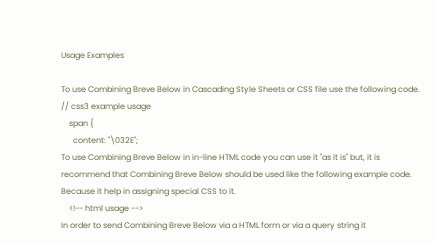Usage Examples

To use Combining Breve Below in Cascading Style Sheets or CSS file use the following code.
// css3 example usage
    span {
      content: "\032E";
To use Combining Breve Below in in-line HTML code you can use it "as it is" but, it is recommend that Combining Breve Below should be used like the following example code. Because it help in assigning special CSS to it.
    <!-- html usage -->
In order to send Combining Breve Below via a HTML form or via a query string it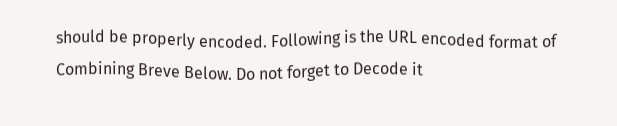should be properly encoded. Following is the URL encoded format of Combining Breve Below. Do not forget to Decode it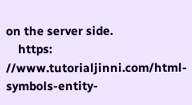on the server side.
    https: //www.tutorialjinni.com/html-symbols-entity-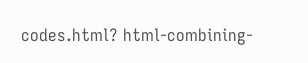codes.html? html-combining-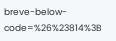breve-below-code=%26%23814%3B